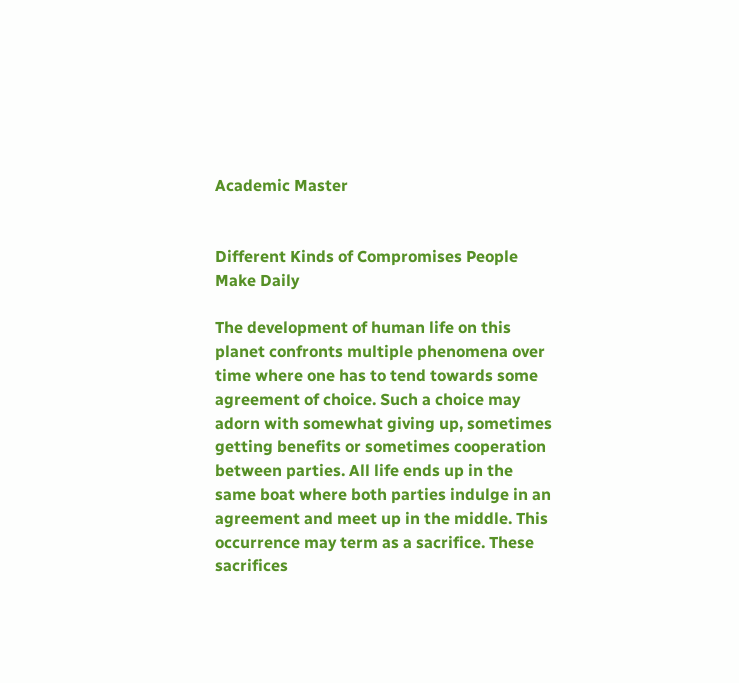Academic Master


Different Kinds of Compromises People Make Daily

The development of human life on this planet confronts multiple phenomena over time where one has to tend towards some agreement of choice. Such a choice may adorn with somewhat giving up, sometimes getting benefits or sometimes cooperation between parties. All life ends up in the same boat where both parties indulge in an agreement and meet up in the middle. This occurrence may term as a sacrifice. These sacrifices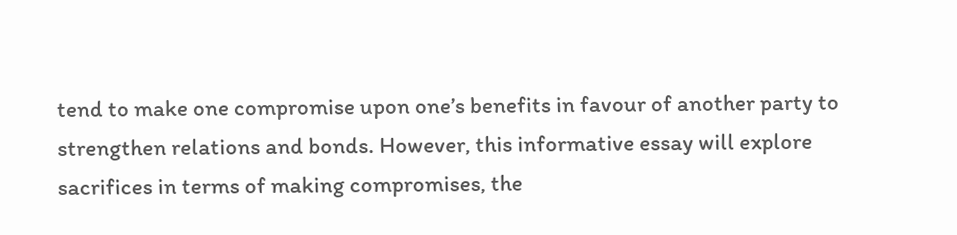tend to make one compromise upon one’s benefits in favour of another party to strengthen relations and bonds. However, this informative essay will explore sacrifices in terms of making compromises, the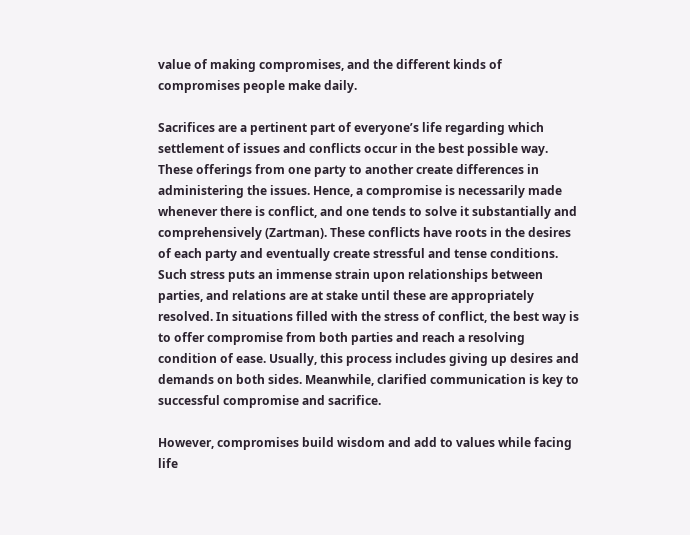value of making compromises, and the different kinds of compromises people make daily.

Sacrifices are a pertinent part of everyone’s life regarding which settlement of issues and conflicts occur in the best possible way. These offerings from one party to another create differences in administering the issues. Hence, a compromise is necessarily made whenever there is conflict, and one tends to solve it substantially and comprehensively (Zartman). These conflicts have roots in the desires of each party and eventually create stressful and tense conditions. Such stress puts an immense strain upon relationships between parties, and relations are at stake until these are appropriately resolved. In situations filled with the stress of conflict, the best way is to offer compromise from both parties and reach a resolving condition of ease. Usually, this process includes giving up desires and demands on both sides. Meanwhile, clarified communication is key to successful compromise and sacrifice.

However, compromises build wisdom and add to values while facing life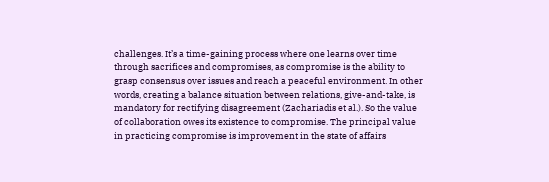challenges. It’s a time-gaining process where one learns over time through sacrifices and compromises, as compromise is the ability to grasp consensus over issues and reach a peaceful environment. In other words, creating a balance situation between relations, give-and-take, is mandatory for rectifying disagreement (Zachariadis et al.). So the value of collaboration owes its existence to compromise. The principal value in practicing compromise is improvement in the state of affairs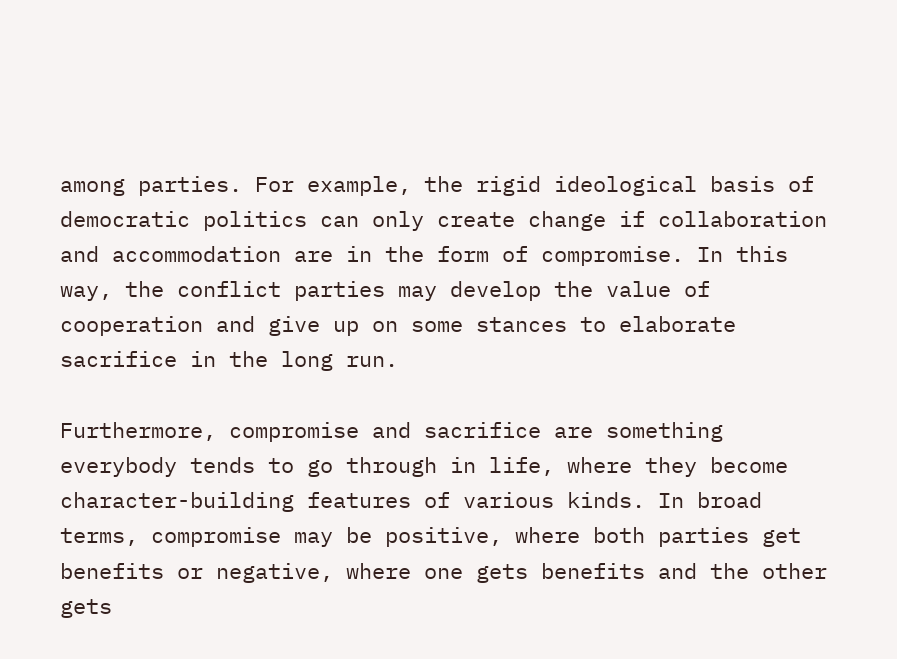among parties. For example, the rigid ideological basis of democratic politics can only create change if collaboration and accommodation are in the form of compromise. In this way, the conflict parties may develop the value of cooperation and give up on some stances to elaborate sacrifice in the long run.

Furthermore, compromise and sacrifice are something everybody tends to go through in life, where they become character-building features of various kinds. In broad terms, compromise may be positive, where both parties get benefits or negative, where one gets benefits and the other gets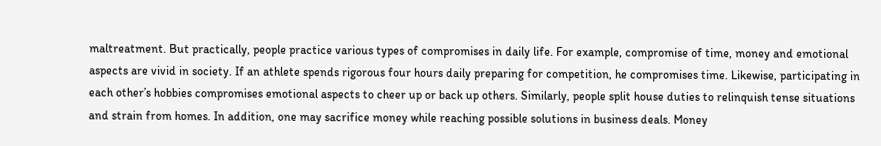maltreatment. But practically, people practice various types of compromises in daily life. For example, compromise of time, money and emotional aspects are vivid in society. If an athlete spends rigorous four hours daily preparing for competition, he compromises time. Likewise, participating in each other’s hobbies compromises emotional aspects to cheer up or back up others. Similarly, people split house duties to relinquish tense situations and strain from homes. In addition, one may sacrifice money while reaching possible solutions in business deals. Money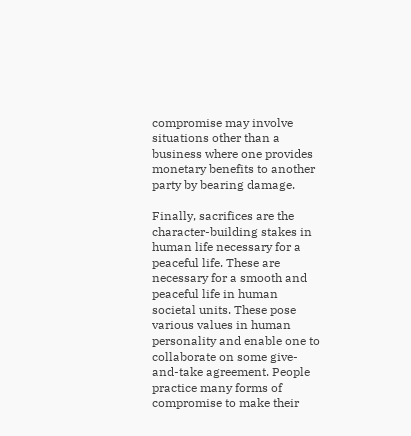compromise may involve situations other than a business where one provides monetary benefits to another party by bearing damage.

Finally, sacrifices are the character-building stakes in human life necessary for a peaceful life. These are necessary for a smooth and peaceful life in human societal units. These pose various values in human personality and enable one to collaborate on some give-and-take agreement. People practice many forms of compromise to make their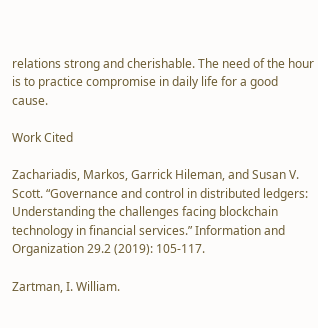relations strong and cherishable. The need of the hour is to practice compromise in daily life for a good cause.

Work Cited

Zachariadis, Markos, Garrick Hileman, and Susan V. Scott. “Governance and control in distributed ledgers: Understanding the challenges facing blockchain technology in financial services.” Information and Organization 29.2 (2019): 105-117.

Zartman, I. William.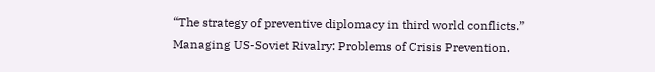“The strategy of preventive diplomacy in third world conflicts.” Managing US-Soviet Rivalry: Problems of Crisis Prevention.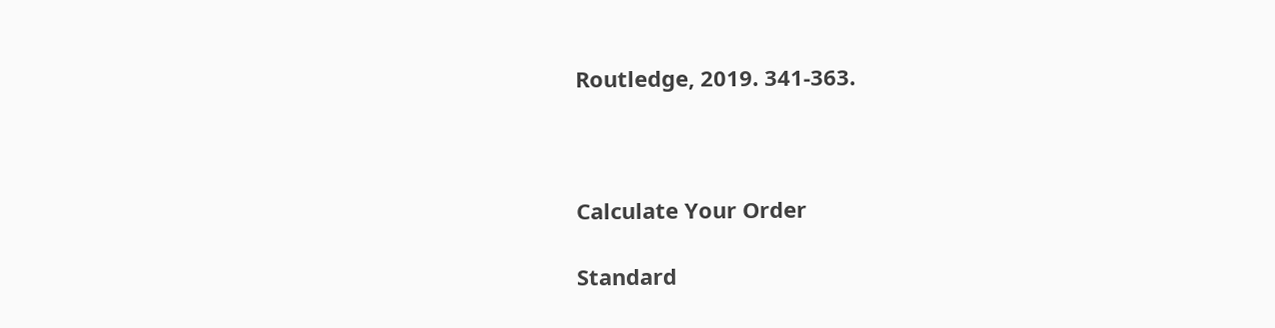Routledge, 2019. 341-363.



Calculate Your Order

Standard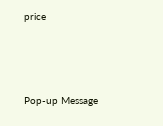price





Pop-up Message